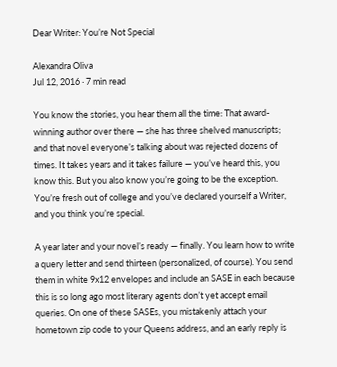Dear Writer: You’re Not Special

Alexandra Oliva
Jul 12, 2016 · 7 min read

You know the stories, you hear them all the time: That award-winning author over there — she has three shelved manuscripts; and that novel everyone’s talking about was rejected dozens of times. It takes years and it takes failure — you’ve heard this, you know this. But you also know you’re going to be the exception. You’re fresh out of college and you’ve declared yourself a Writer, and you think you’re special.

A year later and your novel’s ready — finally. You learn how to write a query letter and send thirteen (personalized, of course). You send them in white 9x12 envelopes and include an SASE in each because this is so long ago most literary agents don’t yet accept email queries. On one of these SASEs, you mistakenly attach your hometown zip code to your Queens address, and an early reply is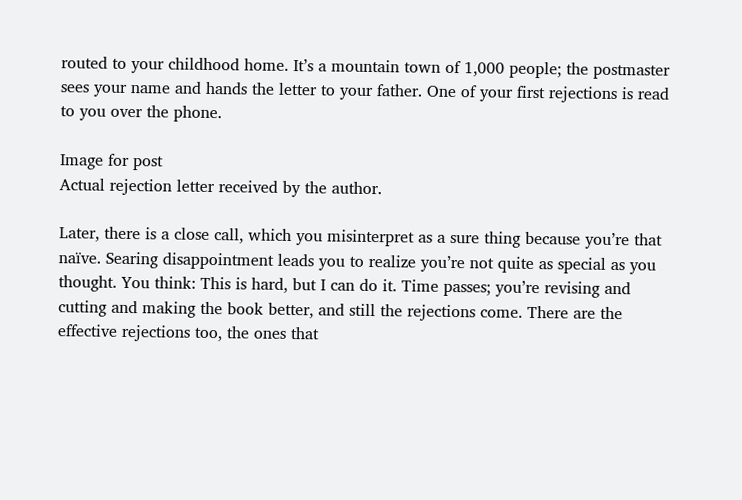routed to your childhood home. It’s a mountain town of 1,000 people; the postmaster sees your name and hands the letter to your father. One of your first rejections is read to you over the phone.

Image for post
Actual rejection letter received by the author.

Later, there is a close call, which you misinterpret as a sure thing because you’re that naïve. Searing disappointment leads you to realize you’re not quite as special as you thought. You think: This is hard, but I can do it. Time passes; you’re revising and cutting and making the book better, and still the rejections come. There are the effective rejections too, the ones that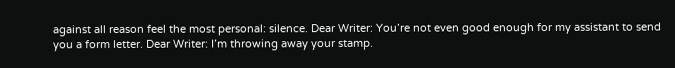against all reason feel the most personal: silence. Dear Writer: You’re not even good enough for my assistant to send you a form letter. Dear Writer: I’m throwing away your stamp.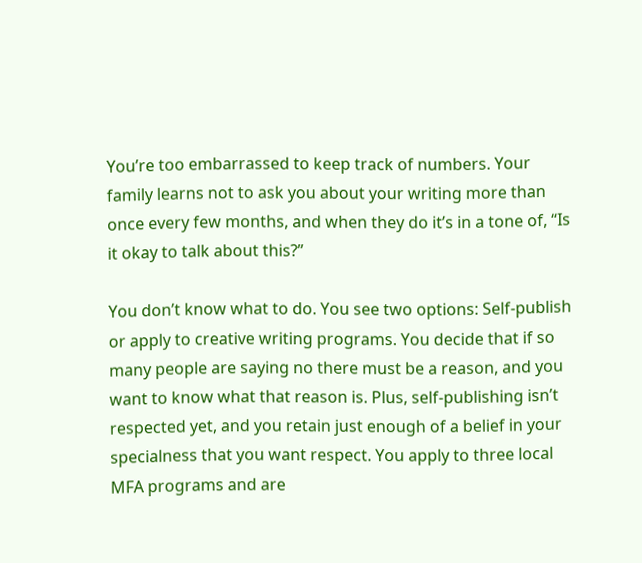You’re too embarrassed to keep track of numbers. Your family learns not to ask you about your writing more than once every few months, and when they do it’s in a tone of, “Is it okay to talk about this?”

You don’t know what to do. You see two options: Self-publish or apply to creative writing programs. You decide that if so many people are saying no there must be a reason, and you want to know what that reason is. Plus, self-publishing isn’t respected yet, and you retain just enough of a belief in your specialness that you want respect. You apply to three local MFA programs and are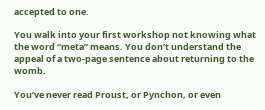accepted to one.

You walk into your first workshop not knowing what the word “meta” means. You don’t understand the appeal of a two-page sentence about returning to the womb.

You’ve never read Proust, or Pynchon, or even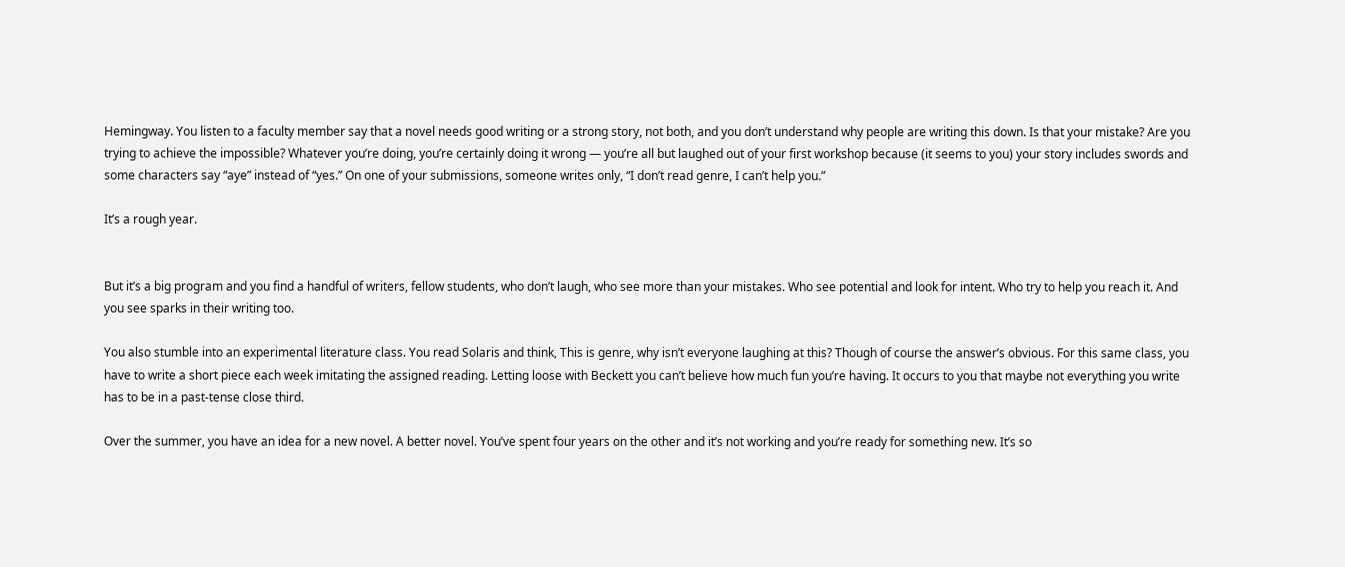Hemingway. You listen to a faculty member say that a novel needs good writing or a strong story, not both, and you don’t understand why people are writing this down. Is that your mistake? Are you trying to achieve the impossible? Whatever you’re doing, you’re certainly doing it wrong — you’re all but laughed out of your first workshop because (it seems to you) your story includes swords and some characters say “aye” instead of “yes.” On one of your submissions, someone writes only, “I don’t read genre, I can’t help you.”

It’s a rough year.


But it’s a big program and you find a handful of writers, fellow students, who don’t laugh, who see more than your mistakes. Who see potential and look for intent. Who try to help you reach it. And you see sparks in their writing too.

You also stumble into an experimental literature class. You read Solaris and think, This is genre, why isn’t everyone laughing at this? Though of course the answer’s obvious. For this same class, you have to write a short piece each week imitating the assigned reading. Letting loose with Beckett you can’t believe how much fun you’re having. It occurs to you that maybe not everything you write has to be in a past-tense close third.

Over the summer, you have an idea for a new novel. A better novel. You’ve spent four years on the other and it’s not working and you’re ready for something new. It’s so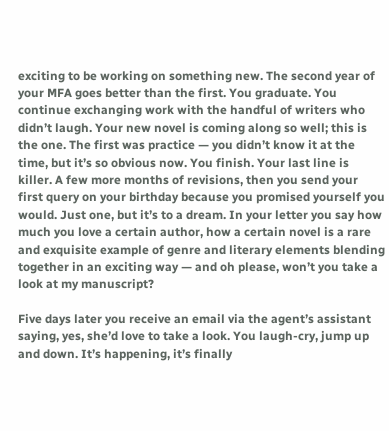exciting to be working on something new. The second year of your MFA goes better than the first. You graduate. You continue exchanging work with the handful of writers who didn’t laugh. Your new novel is coming along so well; this is the one. The first was practice — you didn’t know it at the time, but it’s so obvious now. You finish. Your last line is killer. A few more months of revisions, then you send your first query on your birthday because you promised yourself you would. Just one, but it’s to a dream. In your letter you say how much you love a certain author, how a certain novel is a rare and exquisite example of genre and literary elements blending together in an exciting way — and oh please, won’t you take a look at my manuscript?

Five days later you receive an email via the agent’s assistant saying, yes, she’d love to take a look. You laugh-cry, jump up and down. It’s happening, it’s finally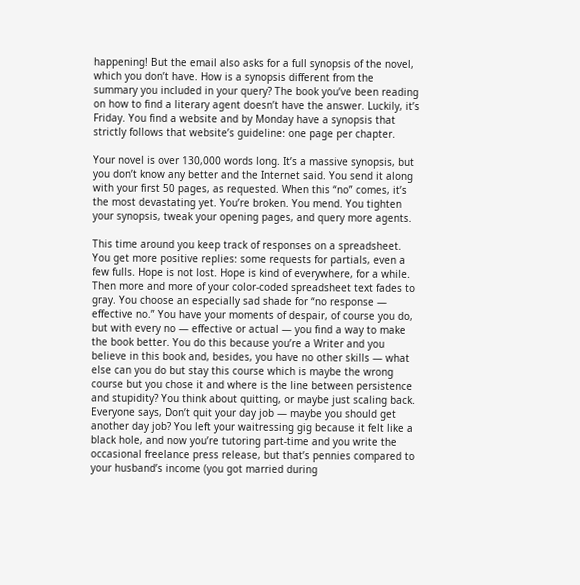happening! But the email also asks for a full synopsis of the novel, which you don’t have. How is a synopsis different from the summary you included in your query? The book you’ve been reading on how to find a literary agent doesn’t have the answer. Luckily, it’s Friday. You find a website and by Monday have a synopsis that strictly follows that website’s guideline: one page per chapter.

Your novel is over 130,000 words long. It’s a massive synopsis, but you don’t know any better and the Internet said. You send it along with your first 50 pages, as requested. When this “no” comes, it’s the most devastating yet. You’re broken. You mend. You tighten your synopsis, tweak your opening pages, and query more agents.

This time around you keep track of responses on a spreadsheet. You get more positive replies: some requests for partials, even a few fulls. Hope is not lost. Hope is kind of everywhere, for a while. Then more and more of your color-coded spreadsheet text fades to gray. You choose an especially sad shade for “no response — effective no.” You have your moments of despair, of course you do, but with every no — effective or actual — you find a way to make the book better. You do this because you’re a Writer and you believe in this book and, besides, you have no other skills — what else can you do but stay this course which is maybe the wrong course but you chose it and where is the line between persistence and stupidity? You think about quitting, or maybe just scaling back. Everyone says, Don’t quit your day job — maybe you should get another day job? You left your waitressing gig because it felt like a black hole, and now you’re tutoring part-time and you write the occasional freelance press release, but that’s pennies compared to your husband’s income (you got married during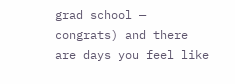grad school — congrats) and there are days you feel like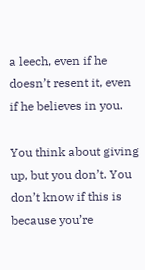a leech, even if he doesn’t resent it, even if he believes in you.

You think about giving up, but you don’t. You don’t know if this is because you’re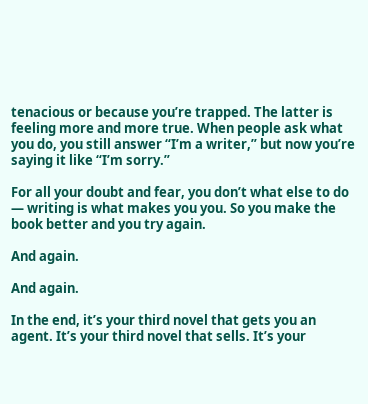tenacious or because you’re trapped. The latter is feeling more and more true. When people ask what you do, you still answer “I’m a writer,” but now you’re saying it like “I’m sorry.”

For all your doubt and fear, you don’t what else to do — writing is what makes you you. So you make the book better and you try again.

And again.

And again.

In the end, it’s your third novel that gets you an agent. It’s your third novel that sells. It’s your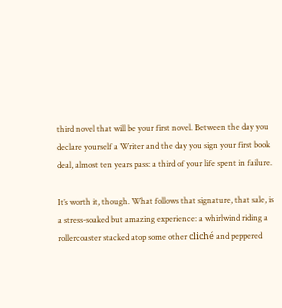third novel that will be your first novel. Between the day you declare yourself a Writer and the day you sign your first book deal, almost ten years pass: a third of your life spent in failure.

It’s worth it, though. What follows that signature, that sale, is a stress-soaked but amazing experience: a whirlwind riding a rollercoaster stacked atop some other cliché and peppered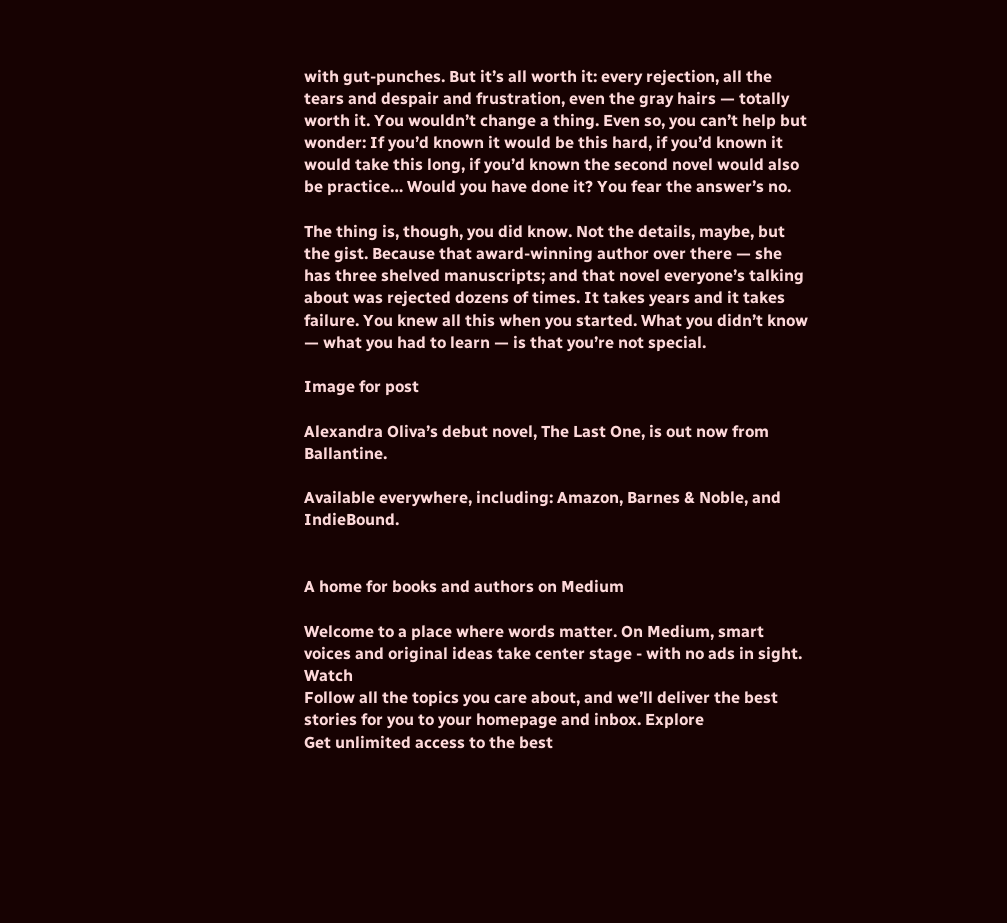with gut-punches. But it’s all worth it: every rejection, all the tears and despair and frustration, even the gray hairs — totally worth it. You wouldn’t change a thing. Even so, you can’t help but wonder: If you’d known it would be this hard, if you’d known it would take this long, if you’d known the second novel would also be practice… Would you have done it? You fear the answer’s no.

The thing is, though, you did know. Not the details, maybe, but the gist. Because that award-winning author over there — she has three shelved manuscripts; and that novel everyone’s talking about was rejected dozens of times. It takes years and it takes failure. You knew all this when you started. What you didn’t know — what you had to learn — is that you’re not special.

Image for post

Alexandra Oliva’s debut novel, The Last One, is out now from Ballantine.

Available everywhere, including: Amazon, Barnes & Noble, and IndieBound.


A home for books and authors on Medium

Welcome to a place where words matter. On Medium, smart voices and original ideas take center stage - with no ads in sight. Watch
Follow all the topics you care about, and we’ll deliver the best stories for you to your homepage and inbox. Explore
Get unlimited access to the best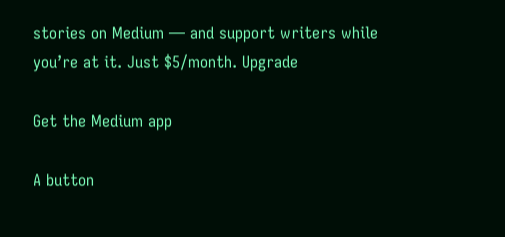stories on Medium — and support writers while you’re at it. Just $5/month. Upgrade

Get the Medium app

A button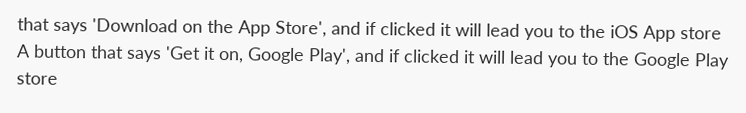that says 'Download on the App Store', and if clicked it will lead you to the iOS App store
A button that says 'Get it on, Google Play', and if clicked it will lead you to the Google Play store